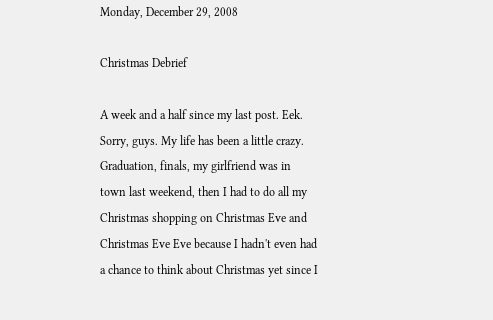Monday, December 29, 2008

Christmas Debrief

A week and a half since my last post. Eek. Sorry, guys. My life has been a little crazy. Graduation, finals, my girlfriend was in town last weekend, then I had to do all my Christmas shopping on Christmas Eve and Christmas Eve Eve because I hadn't even had a chance to think about Christmas yet since I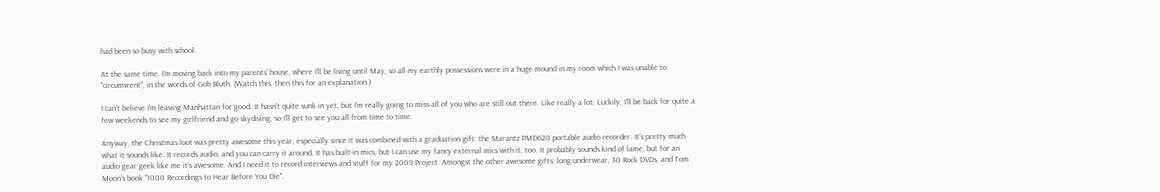had been so busy with school.

At the same time, I'm moving back into my parents' house, where I'll be living until May, so all my earthly possessions were in a huge mound in my room which I was unable to "circumvrent", in the words of Gob Bluth. (Watch this, then this for an explanation.)

I can't believe I'm leaving Manhattan for good. It hasn't quite sunk in yet, but I'm really going to miss all of you who are still out there. Like really a lot. Luckily, I'll be back for quite a few weekends to see my girlfriend and go skydiving, so I'll get to see you all from time to time.

Anyway, the Christmas loot was pretty awesome this year, especially since it was combined with a graduation gift: the Marantz PMD620 portable audio recorder. It's pretty much what it sounds like. It records audio, and you can carry it around. It has built-in mics, but I can use my fancy external mics with it, too. It probably sounds kind of lame, but for an audio gear geek like me it's awesome. And I need it to record interviews and stuff for my 2009 Project. Amongst the other awesome gifts: long underwear, 30 Rock DVDs, and Tom Moon's book "1000 Recordings to Hear Before You Die".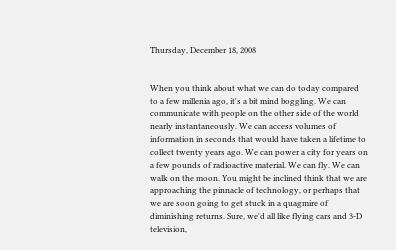Thursday, December 18, 2008


When you think about what we can do today compared to a few millenia ago, it's a bit mind boggling. We can communicate with people on the other side of the world nearly instantaneously. We can access volumes of information in seconds that would have taken a lifetime to collect twenty years ago. We can power a city for years on a few pounds of radioactive material. We can fly. We can walk on the moon. You might be inclined think that we are approaching the pinnacle of technology, or perhaps that we are soon going to get stuck in a quagmire of diminishing returns. Sure, we'd all like flying cars and 3-D television,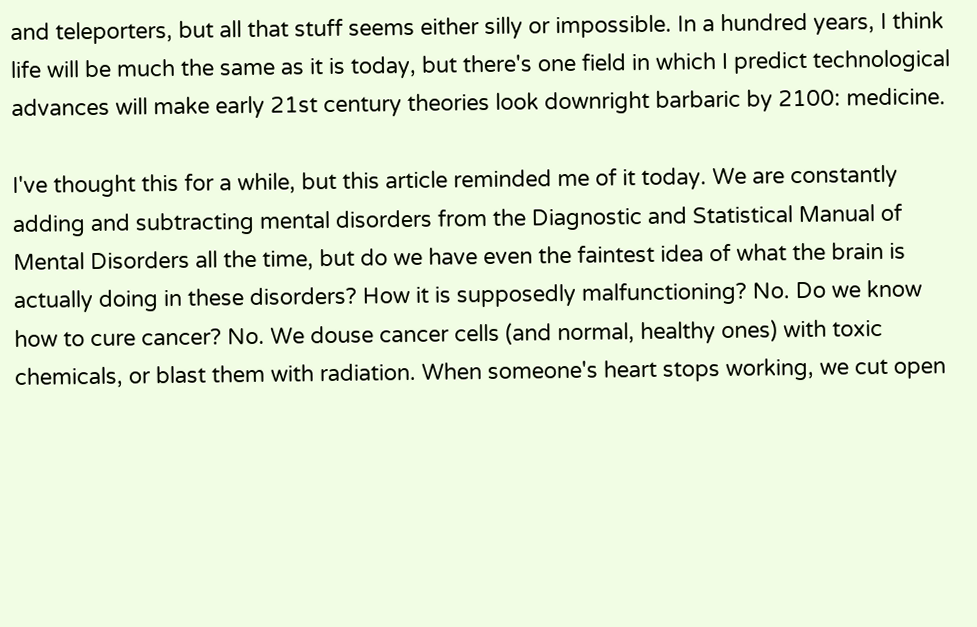and teleporters, but all that stuff seems either silly or impossible. In a hundred years, I think life will be much the same as it is today, but there's one field in which I predict technological advances will make early 21st century theories look downright barbaric by 2100: medicine.

I've thought this for a while, but this article reminded me of it today. We are constantly adding and subtracting mental disorders from the Diagnostic and Statistical Manual of Mental Disorders all the time, but do we have even the faintest idea of what the brain is actually doing in these disorders? How it is supposedly malfunctioning? No. Do we know how to cure cancer? No. We douse cancer cells (and normal, healthy ones) with toxic chemicals, or blast them with radiation. When someone's heart stops working, we cut open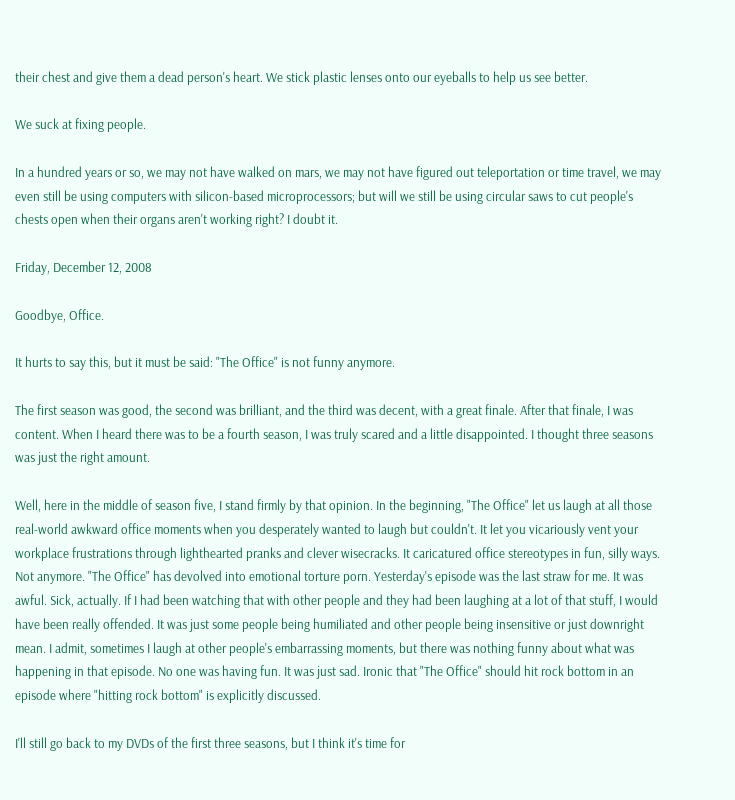their chest and give them a dead person's heart. We stick plastic lenses onto our eyeballs to help us see better.

We suck at fixing people.

In a hundred years or so, we may not have walked on mars, we may not have figured out teleportation or time travel, we may even still be using computers with silicon-based microprocessors; but will we still be using circular saws to cut people's chests open when their organs aren't working right? I doubt it.

Friday, December 12, 2008

Goodbye, Office.

It hurts to say this, but it must be said: "The Office" is not funny anymore.

The first season was good, the second was brilliant, and the third was decent, with a great finale. After that finale, I was content. When I heard there was to be a fourth season, I was truly scared and a little disappointed. I thought three seasons was just the right amount.

Well, here in the middle of season five, I stand firmly by that opinion. In the beginning, "The Office" let us laugh at all those real-world awkward office moments when you desperately wanted to laugh but couldn't. It let you vicariously vent your workplace frustrations through lighthearted pranks and clever wisecracks. It caricatured office stereotypes in fun, silly ways. Not anymore. "The Office" has devolved into emotional torture porn. Yesterday's episode was the last straw for me. It was awful. Sick, actually. If I had been watching that with other people and they had been laughing at a lot of that stuff, I would have been really offended. It was just some people being humiliated and other people being insensitive or just downright mean. I admit, sometimes I laugh at other people's embarrassing moments, but there was nothing funny about what was happening in that episode. No one was having fun. It was just sad. Ironic that "The Office" should hit rock bottom in an episode where "hitting rock bottom" is explicitly discussed.

I'll still go back to my DVDs of the first three seasons, but I think it's time for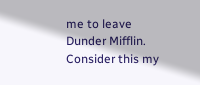me to leave Dunder Mifflin. Consider this my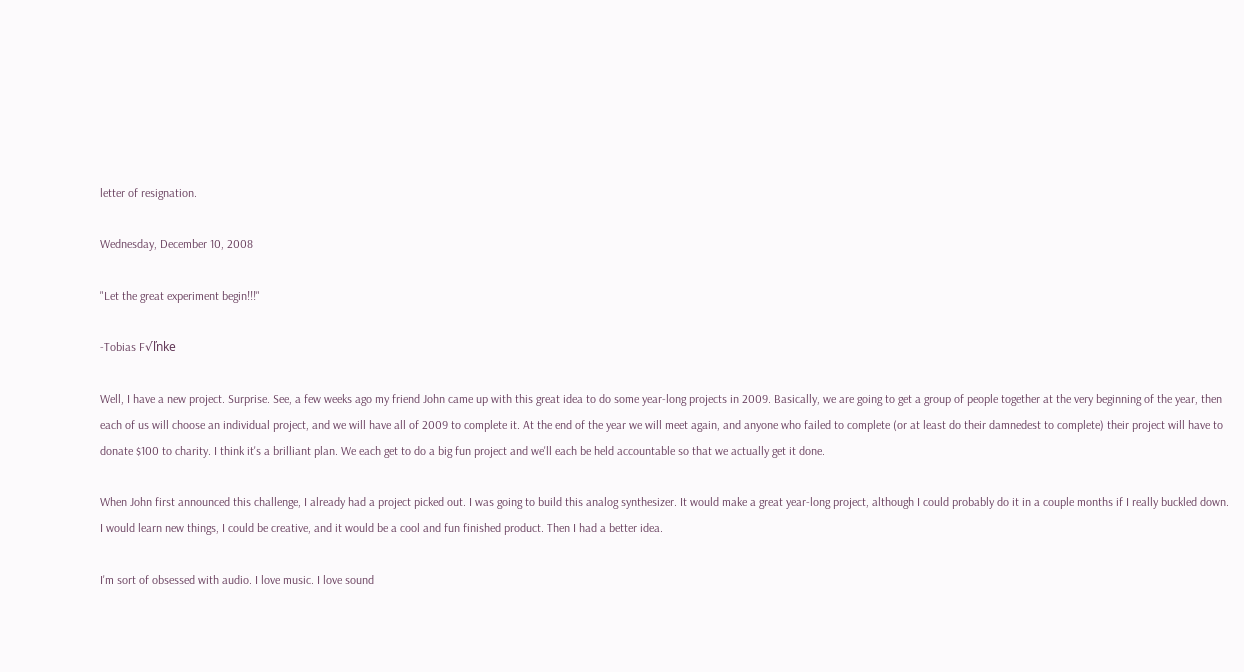letter of resignation.

Wednesday, December 10, 2008

"Let the great experiment begin!!!"

-Tobias F√ľnke

Well, I have a new project. Surprise. See, a few weeks ago my friend John came up with this great idea to do some year-long projects in 2009. Basically, we are going to get a group of people together at the very beginning of the year, then each of us will choose an individual project, and we will have all of 2009 to complete it. At the end of the year we will meet again, and anyone who failed to complete (or at least do their damnedest to complete) their project will have to donate $100 to charity. I think it's a brilliant plan. We each get to do a big fun project and we'll each be held accountable so that we actually get it done.

When John first announced this challenge, I already had a project picked out. I was going to build this analog synthesizer. It would make a great year-long project, although I could probably do it in a couple months if I really buckled down. I would learn new things, I could be creative, and it would be a cool and fun finished product. Then I had a better idea.

I'm sort of obsessed with audio. I love music. I love sound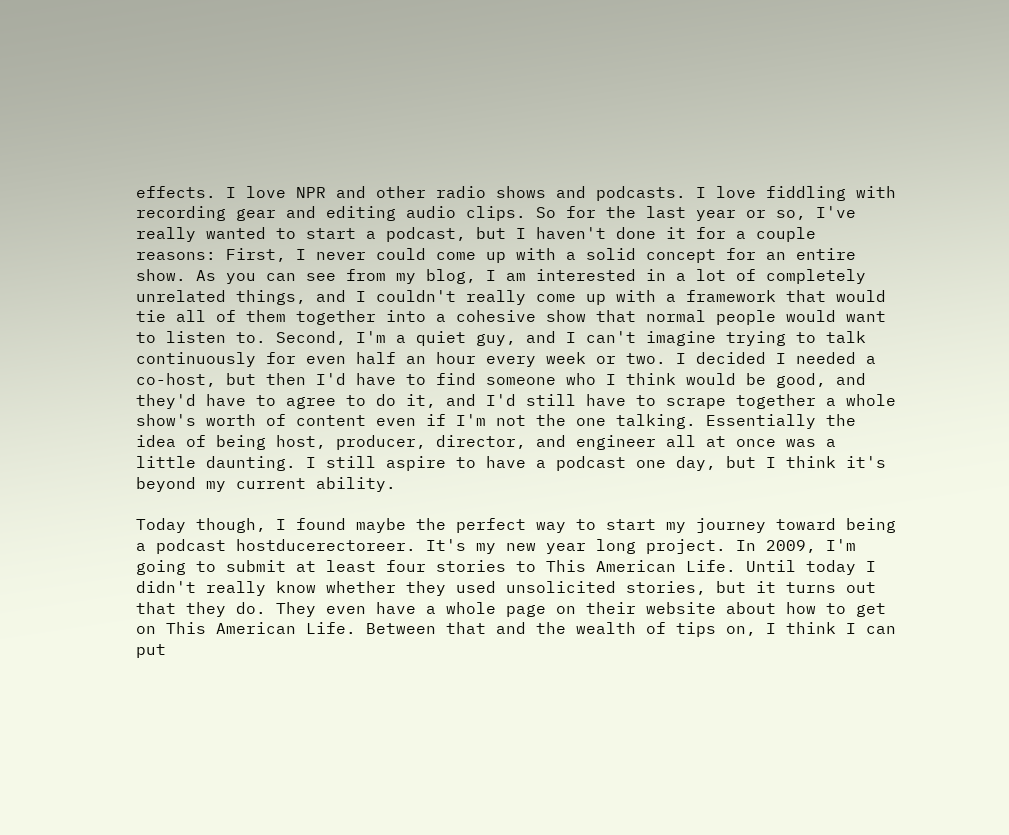effects. I love NPR and other radio shows and podcasts. I love fiddling with recording gear and editing audio clips. So for the last year or so, I've really wanted to start a podcast, but I haven't done it for a couple reasons: First, I never could come up with a solid concept for an entire show. As you can see from my blog, I am interested in a lot of completely unrelated things, and I couldn't really come up with a framework that would tie all of them together into a cohesive show that normal people would want to listen to. Second, I'm a quiet guy, and I can't imagine trying to talk continuously for even half an hour every week or two. I decided I needed a co-host, but then I'd have to find someone who I think would be good, and they'd have to agree to do it, and I'd still have to scrape together a whole show's worth of content even if I'm not the one talking. Essentially the idea of being host, producer, director, and engineer all at once was a little daunting. I still aspire to have a podcast one day, but I think it's beyond my current ability.

Today though, I found maybe the perfect way to start my journey toward being a podcast hostducerectoreer. It's my new year long project. In 2009, I'm going to submit at least four stories to This American Life. Until today I didn't really know whether they used unsolicited stories, but it turns out that they do. They even have a whole page on their website about how to get on This American Life. Between that and the wealth of tips on, I think I can put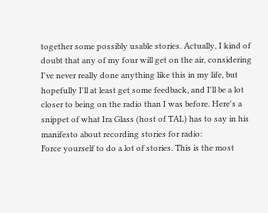together some possibly usable stories. Actually, I kind of doubt that any of my four will get on the air, considering I've never really done anything like this in my life, but hopefully I'll at least get some feedback, and I'll be a lot closer to being on the radio than I was before. Here's a snippet of what Ira Glass (host of TAL) has to say in his manifesto about recording stories for radio:
Force yourself to do a lot of stories. This is the most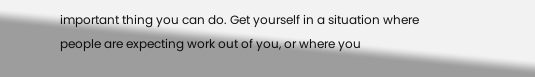important thing you can do. Get yourself in a situation where people are expecting work out of you, or where you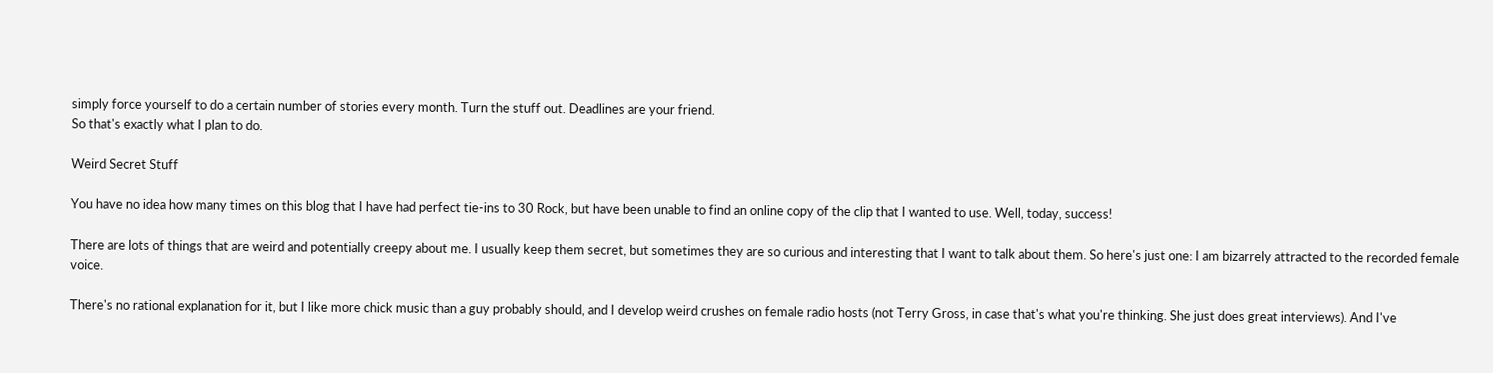simply force yourself to do a certain number of stories every month. Turn the stuff out. Deadlines are your friend.
So that's exactly what I plan to do.

Weird Secret Stuff

You have no idea how many times on this blog that I have had perfect tie-ins to 30 Rock, but have been unable to find an online copy of the clip that I wanted to use. Well, today, success!

There are lots of things that are weird and potentially creepy about me. I usually keep them secret, but sometimes they are so curious and interesting that I want to talk about them. So here's just one: I am bizarrely attracted to the recorded female voice.

There's no rational explanation for it, but I like more chick music than a guy probably should, and I develop weird crushes on female radio hosts (not Terry Gross, in case that's what you're thinking. She just does great interviews). And I've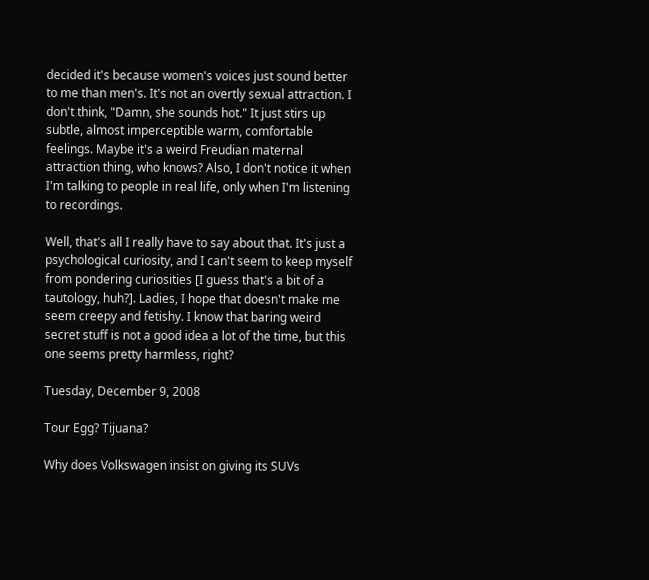decided it's because women's voices just sound better to me than men's. It's not an overtly sexual attraction. I don't think, "Damn, she sounds hot." It just stirs up subtle, almost imperceptible warm, comfortable feelings. Maybe it's a weird Freudian maternal attraction thing, who knows? Also, I don't notice it when I'm talking to people in real life, only when I'm listening to recordings.

Well, that's all I really have to say about that. It's just a psychological curiosity, and I can't seem to keep myself from pondering curiosities [I guess that's a bit of a tautology, huh?]. Ladies, I hope that doesn't make me seem creepy and fetishy. I know that baring weird secret stuff is not a good idea a lot of the time, but this one seems pretty harmless, right?

Tuesday, December 9, 2008

Tour Egg? Tijuana?

Why does Volkswagen insist on giving its SUVs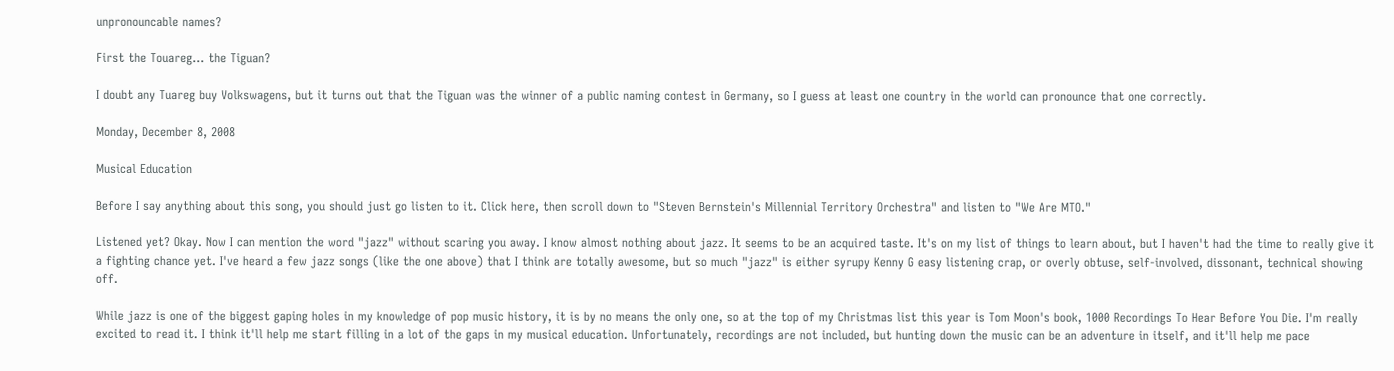unpronouncable names?

First the Touareg... the Tiguan?

I doubt any Tuareg buy Volkswagens, but it turns out that the Tiguan was the winner of a public naming contest in Germany, so I guess at least one country in the world can pronounce that one correctly.

Monday, December 8, 2008

Musical Education

Before I say anything about this song, you should just go listen to it. Click here, then scroll down to "Steven Bernstein's Millennial Territory Orchestra" and listen to "We Are MTO."

Listened yet? Okay. Now I can mention the word "jazz" without scaring you away. I know almost nothing about jazz. It seems to be an acquired taste. It's on my list of things to learn about, but I haven't had the time to really give it a fighting chance yet. I've heard a few jazz songs (like the one above) that I think are totally awesome, but so much "jazz" is either syrupy Kenny G easy listening crap, or overly obtuse, self-involved, dissonant, technical showing off.

While jazz is one of the biggest gaping holes in my knowledge of pop music history, it is by no means the only one, so at the top of my Christmas list this year is Tom Moon's book, 1000 Recordings To Hear Before You Die. I'm really excited to read it. I think it'll help me start filling in a lot of the gaps in my musical education. Unfortunately, recordings are not included, but hunting down the music can be an adventure in itself, and it'll help me pace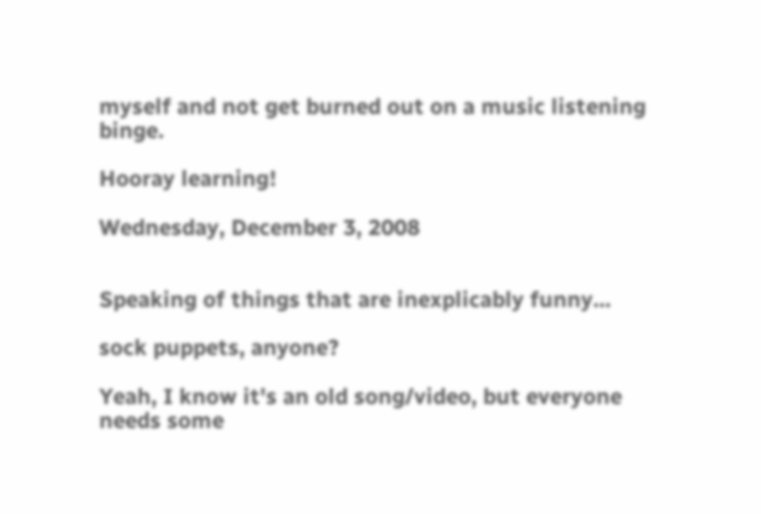myself and not get burned out on a music listening binge.

Hooray learning!

Wednesday, December 3, 2008


Speaking of things that are inexplicably funny...

sock puppets, anyone?

Yeah, I know it's an old song/video, but everyone needs some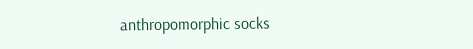anthropomorphic socks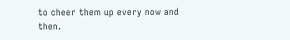to cheer them up every now and then.